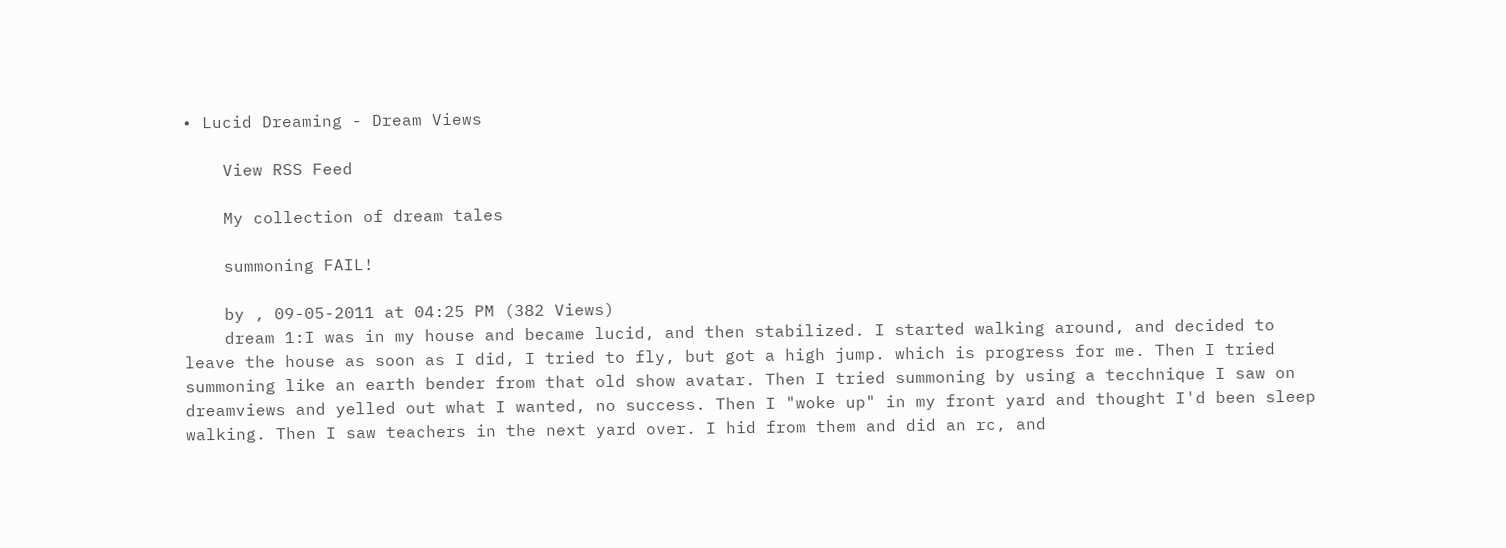• Lucid Dreaming - Dream Views

    View RSS Feed

    My collection of dream tales

    summoning FAIL!

    by , 09-05-2011 at 04:25 PM (382 Views)
    dream 1:I was in my house and became lucid, and then stabilized. I started walking around, and decided to leave the house as soon as I did, I tried to fly, but got a high jump. which is progress for me. Then I tried summoning like an earth bender from that old show avatar. Then I tried summoning by using a tecchnique I saw on dreamviews and yelled out what I wanted, no success. Then I "woke up" in my front yard and thought I'd been sleep walking. Then I saw teachers in the next yard over. I hid from them and did an rc, and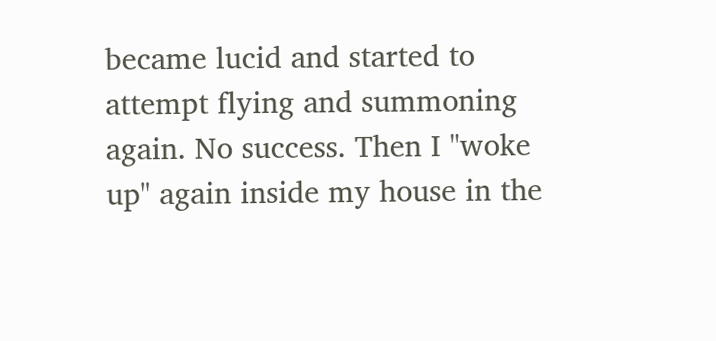became lucid and started to attempt flying and summoning again. No success. Then I "woke up" again inside my house in the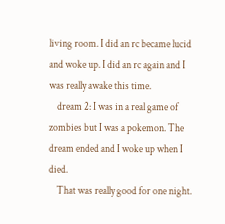living room. I did an rc became lucid and woke up. I did an rc again and I was really awake this time.
    dream 2: I was in a real game of zombies but I was a pokemon. The dream ended and I woke up when I died.
    That was really good for one night.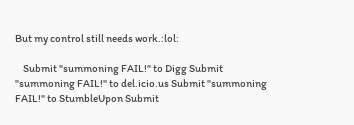But my control still needs work.:lol:

    Submit "summoning FAIL!" to Digg Submit "summoning FAIL!" to del.icio.us Submit "summoning FAIL!" to StumbleUpon Submit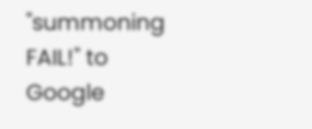"summoning FAIL!" to Google